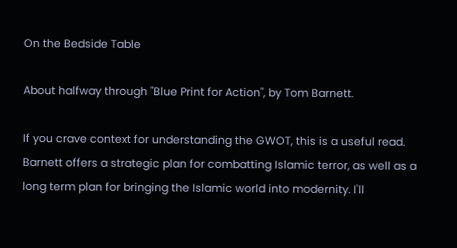On the Bedside Table

About halfway through "Blue Print for Action", by Tom Barnett.

If you crave context for understanding the GWOT, this is a useful read. Barnett offers a strategic plan for combatting Islamic terror, as well as a long term plan for bringing the Islamic world into modernity. I'll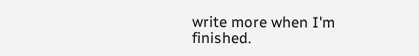write more when I'm finished.